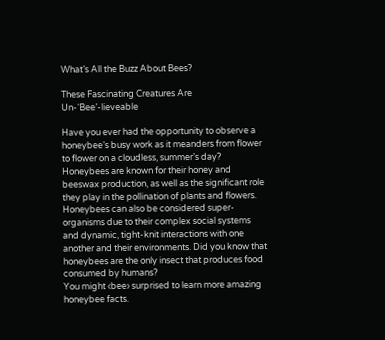What’s All the Buzz About Bees?

These Fascinating Creatures Are Un-‘Bee’-lieveable

Have you ever had the opportunity to observe a honeybee’s busy work as it meanders from flower to flower on a cloudless, summer’s day?
Honeybees are known for their honey and beeswax production, as well as the significant role they play in the pollination of plants and flowers. Honeybees can also be considered super-organisms due to their complex social systems and dynamic, tight-knit interactions with one another and their environments. Did you know that honeybees are the only insect that produces food consumed by humans?
You might ‹bee› surprised to learn more amazing honeybee facts.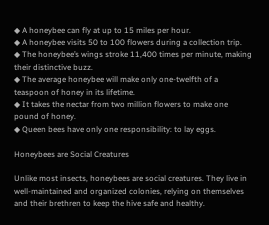◆ A honeybee can fly at up to 15 miles per hour.
◆ A honeybee visits 50 to 100 flowers during a collection trip.
◆ The honeybee’s wings stroke 11,400 times per minute, making their distinctive buzz.
◆ The average honeybee will make only one-twelfth of a teaspoon of honey in its lifetime.
◆ It takes the nectar from two million flowers to make one pound of honey.
◆ Queen bees have only one responsibility: to lay eggs.

Honeybees are Social Creatures

Unlike most insects, honeybees are social creatures. They live in well-maintained and organized colonies, relying on themselves and their brethren to keep the hive safe and healthy.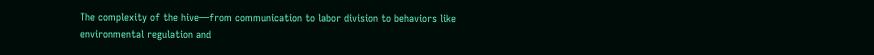The complexity of the hive—from communication to labor division to behaviors like environmental regulation and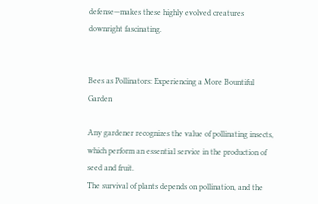defense—makes these highly evolved creatures downright fascinating.


Bees as Pollinators: Experiencing a More Bountiful Garden

Any gardener recognizes the value of pollinating insects, which perform an essential service in the production of seed and fruit.
The survival of plants depends on pollination, and the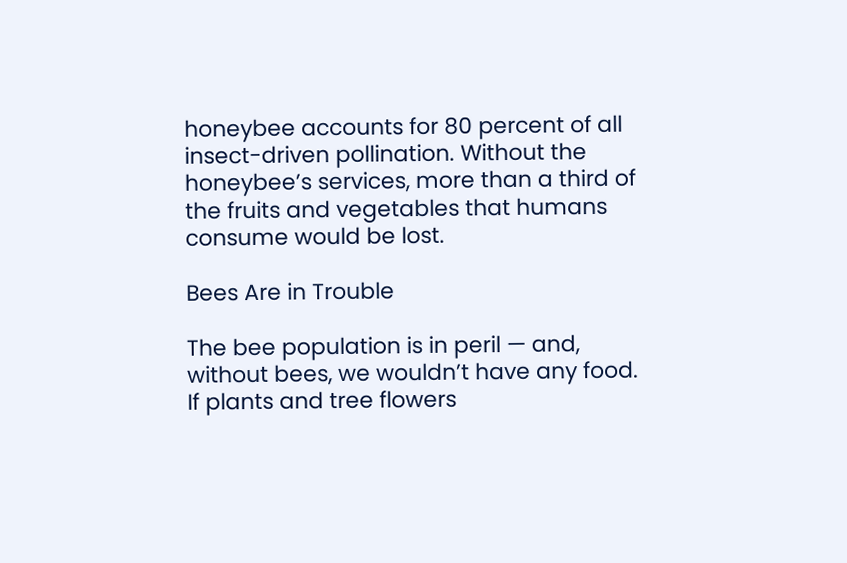honeybee accounts for 80 percent of all insect-driven pollination. Without the honeybee’s services, more than a third of the fruits and vegetables that humans consume would be lost.

Bees Are in Trouble

The bee population is in peril — and, without bees, we wouldn’t have any food. If plants and tree flowers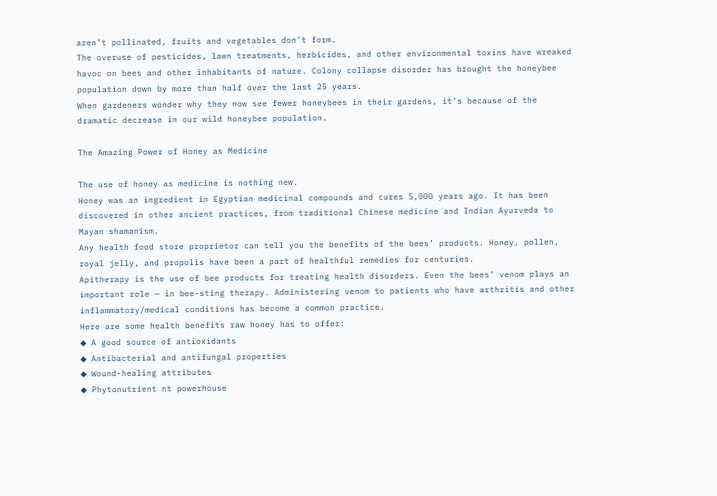aren’t pollinated, fruits and vegetables don’t form.
The overuse of pesticides, lawn treatments, herbicides, and other environmental toxins have wreaked havoc on bees and other inhabitants of nature. Colony collapse disorder has brought the honeybee population down by more than half over the last 25 years.
When gardeners wonder why they now see fewer honeybees in their gardens, it’s because of the dramatic decrease in our wild honeybee population.

The Amazing Power of Honey as Medicine

The use of honey as medicine is nothing new.
Honey was an ingredient in Egyptian medicinal compounds and cures 5,000 years ago. It has been discovered in other ancient practices, from traditional Chinese medicine and Indian Ayurveda to Mayan shamanism.
Any health food store proprietor can tell you the benefits of the bees’ products. Honey, pollen, royal jelly, and propolis have been a part of healthful remedies for centuries.
Apitherapy is the use of bee products for treating health disorders. Even the bees’ venom plays an important role — in bee-sting therapy. Administering venom to patients who have arthritis and other inflammatory/medical conditions has become a common practice.
Here are some health benefits raw honey has to offer:
◆ A good source of antioxidants
◆ Antibacterial and antifungal properties
◆ Wound-healing attributes
◆ Phytonutrient nt powerhouse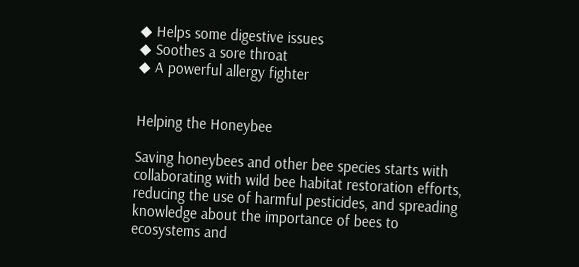◆ Helps some digestive issues
◆ Soothes a sore throat
◆ A powerful allergy fighter


Helping the Honeybee

Saving honeybees and other bee species starts with collaborating with wild bee habitat restoration efforts, reducing the use of harmful pesticides, and spreading knowledge about the importance of bees to ecosystems and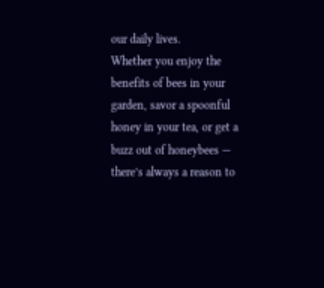our daily lives.
Whether you enjoy the benefits of bees in your garden, savor a spoonful honey in your tea, or get a buzz out of honeybees — there’s always a reason to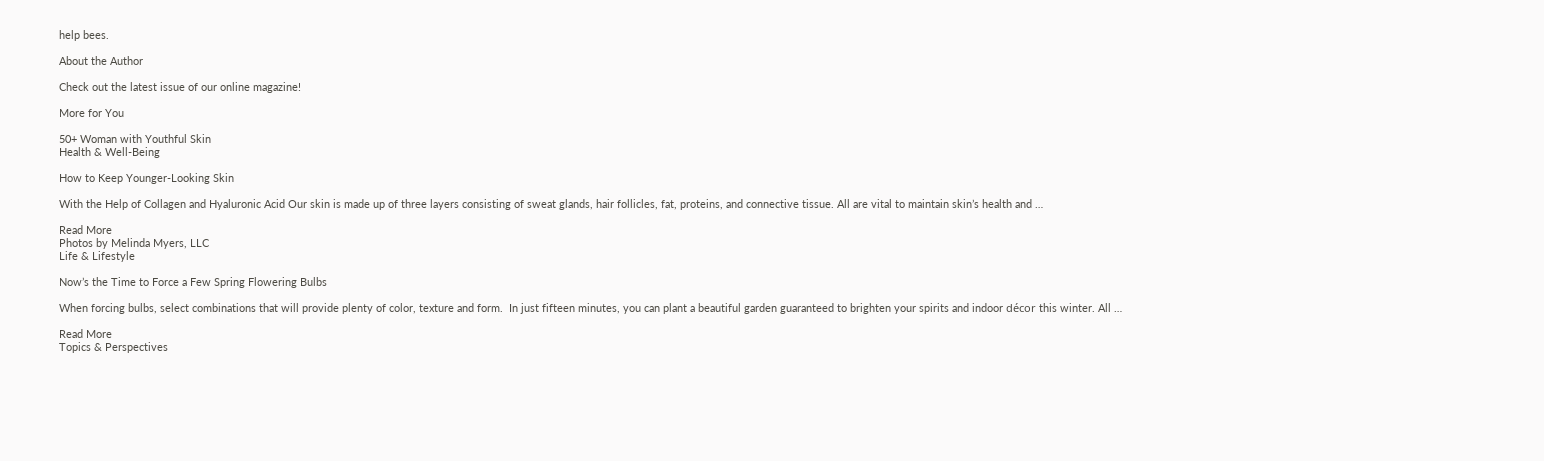help bees.

About the Author

Check out the latest issue of our online magazine!

More for You

50+ Woman with Youthful Skin
Health & Well-Being

How to Keep Younger-Looking Skin

With the Help of Collagen and Hyaluronic Acid Our skin is made up of three layers consisting of sweat glands, hair follicles, fat, proteins, and connective tissue. All are vital to maintain skin’s health and …

Read More
Photos by Melinda Myers, LLC
Life & Lifestyle

Now’s the Time to Force a Few Spring Flowering Bulbs

When forcing bulbs, select combinations that will provide plenty of color, texture and form.  In just fifteen minutes, you can plant a beautiful garden guaranteed to brighten your spirits and indoor décor this winter. All …

Read More
Topics & Perspectives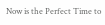Now is the Perfect Time to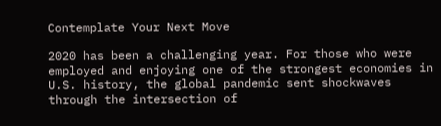Contemplate Your Next Move

2020 has been a challenging year. For those who were employed and enjoying one of the strongest economies in U.S. history, the global pandemic sent shockwaves through the intersection of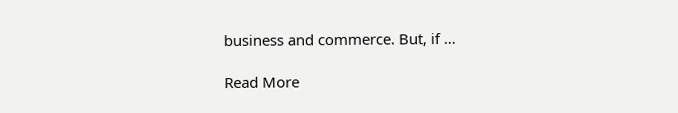business and commerce. But, if …

Read More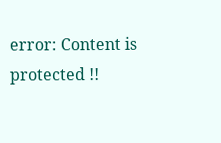error: Content is protected !!